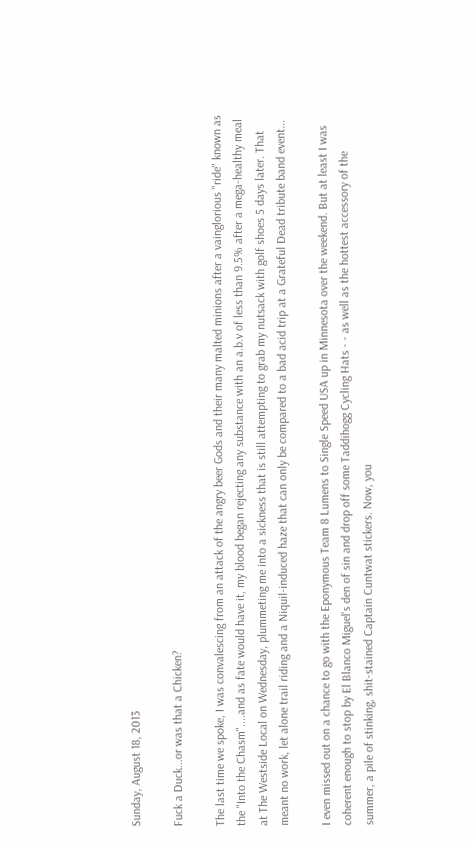Sunday, August 18, 2013

Fuck a Duck...or was that a Chicken?

The last time we spoke, I was convalescing from an attack of the angry beer Gods and their many malted minions after a vainglorious "ride" known as the "Into the Chasm"....and as fate would have it, my blood began rejecting any substance with an a.b.v of less than 9.5% after a mega-healthy meal at The Westside Local on Wednesday, plummeting me into a sickness that is still attempting to grab my nutsack with golf shoes 5 days later. That meant no work, let alone trail riding and a Niquil-induced haze that can only be compared to a bad acid trip at a Grateful Dead tribute band event...

I even missed out on a chance to go with the Eponymous Team 8 Lumens to Single Speed USA up in Minnesota over the weekend. But at least I was coherent enough to stop by El Blanco Miguel's den of sin and drop off some Taddihogg Cycling Hats - - as well as the hottest accessory of the summer, a pile of stinking, shit-stained Captain Cuntwat stickers. Now, you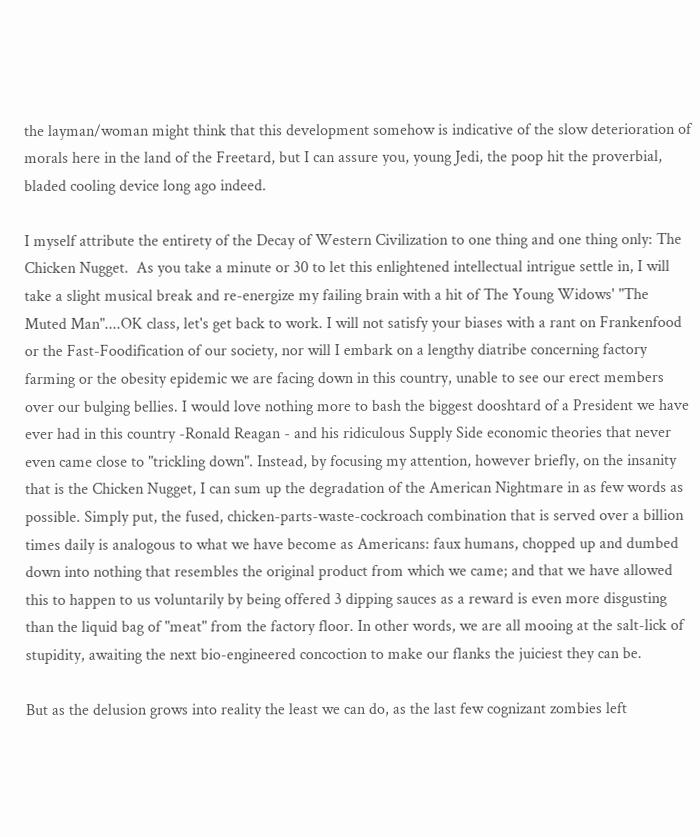the layman/woman might think that this development somehow is indicative of the slow deterioration of morals here in the land of the Freetard, but I can assure you, young Jedi, the poop hit the proverbial, bladed cooling device long ago indeed.

I myself attribute the entirety of the Decay of Western Civilization to one thing and one thing only: The Chicken Nugget.  As you take a minute or 30 to let this enlightened intellectual intrigue settle in, I will take a slight musical break and re-energize my failing brain with a hit of The Young Widows' "The Muted Man"....OK class, let's get back to work. I will not satisfy your biases with a rant on Frankenfood or the Fast-Foodification of our society, nor will I embark on a lengthy diatribe concerning factory farming or the obesity epidemic we are facing down in this country, unable to see our erect members over our bulging bellies. I would love nothing more to bash the biggest dooshtard of a President we have ever had in this country -Ronald Reagan - and his ridiculous Supply Side economic theories that never even came close to "trickling down". Instead, by focusing my attention, however briefly, on the insanity that is the Chicken Nugget, I can sum up the degradation of the American Nightmare in as few words as possible. Simply put, the fused, chicken-parts-waste-cockroach combination that is served over a billion times daily is analogous to what we have become as Americans: faux humans, chopped up and dumbed down into nothing that resembles the original product from which we came; and that we have allowed this to happen to us voluntarily by being offered 3 dipping sauces as a reward is even more disgusting than the liquid bag of "meat" from the factory floor. In other words, we are all mooing at the salt-lick of stupidity, awaiting the next bio-engineered concoction to make our flanks the juiciest they can be.

But as the delusion grows into reality the least we can do, as the last few cognizant zombies left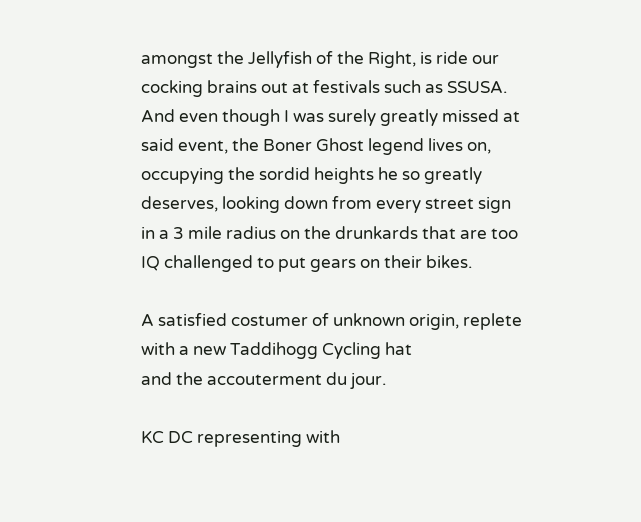amongst the Jellyfish of the Right, is ride our cocking brains out at festivals such as SSUSA. And even though I was surely greatly missed at said event, the Boner Ghost legend lives on, occupying the sordid heights he so greatly deserves, looking down from every street sign in a 3 mile radius on the drunkards that are too IQ challenged to put gears on their bikes.

A satisfied costumer of unknown origin, replete with a new Taddihogg Cycling hat
and the accouterment du jour.

KC DC representing with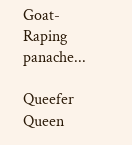Goat-Raping panache...

Queefer Queen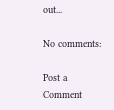out...

No comments:

Post a Comment